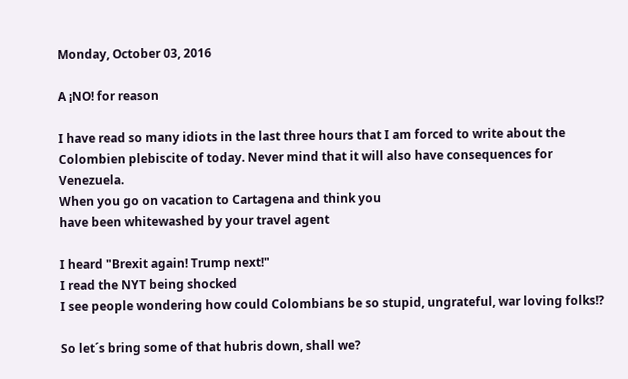Monday, October 03, 2016

A ¡NO! for reason

I have read so many idiots in the last three hours that I am forced to write about the Colombien plebiscite of today. Never mind that it will also have consequences for Venezuela.
When you go on vacation to Cartagena and think you
have been whitewashed by your travel agent

I heard "Brexit again! Trump next!"
I read the NYT being shocked
I see people wondering how could Colombians be so stupid, ungrateful, war loving folks!?

So let´s bring some of that hubris down, shall we?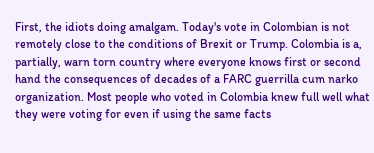First, the idiots doing amalgam. Today's vote in Colombian is not remotely close to the conditions of Brexit or Trump. Colombia is a, partially, warn torn country where everyone knows first or second hand the consequences of decades of a FARC guerrilla cum narko organization. Most people who voted in Colombia knew full well what they were voting for even if using the same facts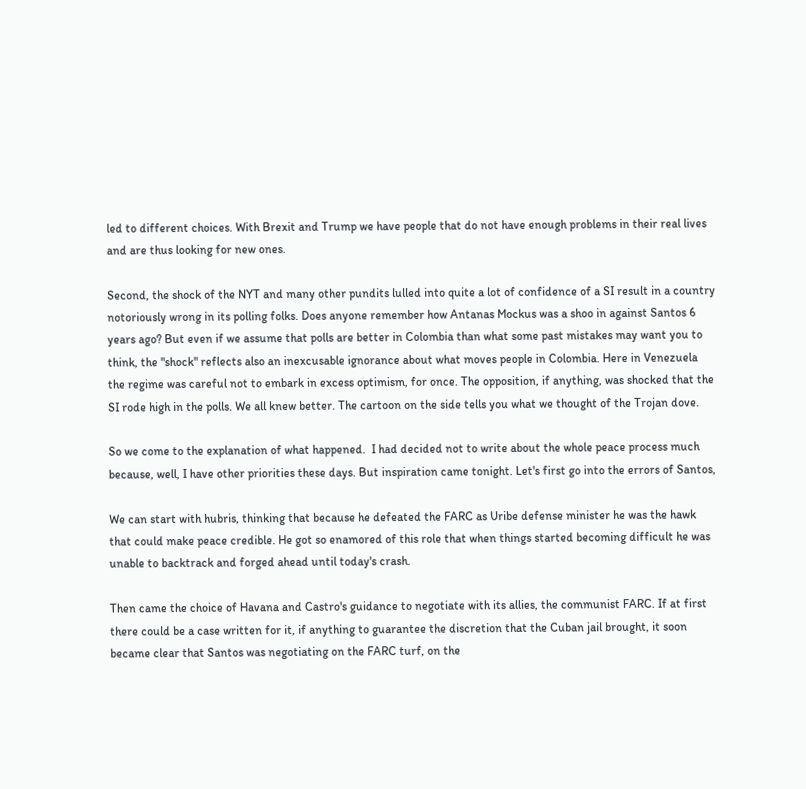led to different choices. With Brexit and Trump we have people that do not have enough problems in their real lives and are thus looking for new ones.

Second, the shock of the NYT and many other pundits lulled into quite a lot of confidence of a SI result in a country notoriously wrong in its polling folks. Does anyone remember how Antanas Mockus was a shoo in against Santos 6 years ago? But even if we assume that polls are better in Colombia than what some past mistakes may want you to think, the "shock" reflects also an inexcusable ignorance about what moves people in Colombia. Here in Venezuela the regime was careful not to embark in excess optimism, for once. The opposition, if anything, was shocked that the SI rode high in the polls. We all knew better. The cartoon on the side tells you what we thought of the Trojan dove.

So we come to the explanation of what happened.  I had decided not to write about the whole peace process much because, well, I have other priorities these days. But inspiration came tonight. Let's first go into the errors of Santos,

We can start with hubris, thinking that because he defeated the FARC as Uribe defense minister he was the hawk that could make peace credible. He got so enamored of this role that when things started becoming difficult he was unable to backtrack and forged ahead until today's crash.

Then came the choice of Havana and Castro's guidance to negotiate with its allies, the communist FARC. If at first there could be a case written for it, if anything to guarantee the discretion that the Cuban jail brought, it soon became clear that Santos was negotiating on the FARC turf, on the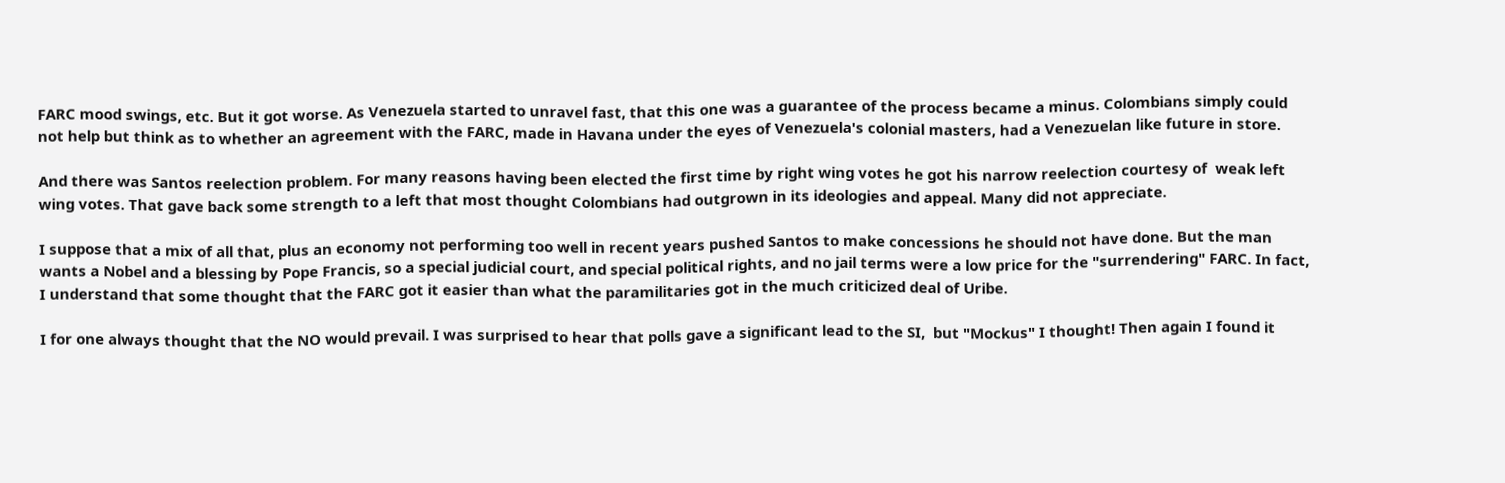FARC mood swings, etc. But it got worse. As Venezuela started to unravel fast, that this one was a guarantee of the process became a minus. Colombians simply could not help but think as to whether an agreement with the FARC, made in Havana under the eyes of Venezuela's colonial masters, had a Venezuelan like future in store.

And there was Santos reelection problem. For many reasons having been elected the first time by right wing votes he got his narrow reelection courtesy of  weak left wing votes. That gave back some strength to a left that most thought Colombians had outgrown in its ideologies and appeal. Many did not appreciate.

I suppose that a mix of all that, plus an economy not performing too well in recent years pushed Santos to make concessions he should not have done. But the man wants a Nobel and a blessing by Pope Francis, so a special judicial court, and special political rights, and no jail terms were a low price for the "surrendering" FARC. In fact, I understand that some thought that the FARC got it easier than what the paramilitaries got in the much criticized deal of Uribe.

I for one always thought that the NO would prevail. I was surprised to hear that polls gave a significant lead to the SI,  but "Mockus" I thought! Then again I found it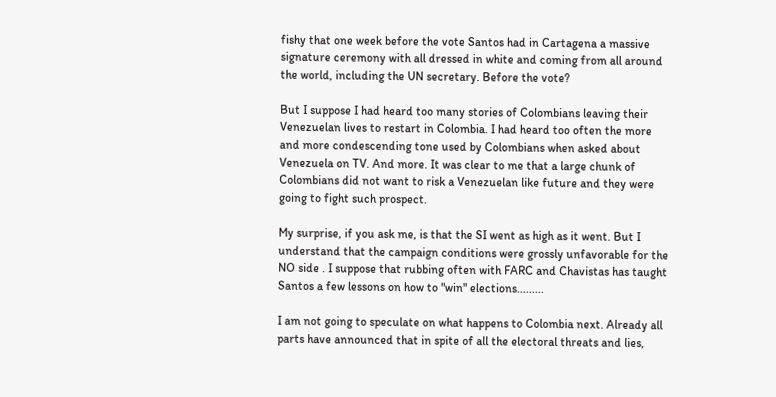fishy that one week before the vote Santos had in Cartagena a massive signature ceremony with all dressed in white and coming from all around the world, including the UN secretary. Before the vote?

But I suppose I had heard too many stories of Colombians leaving their Venezuelan lives to restart in Colombia. I had heard too often the more and more condescending tone used by Colombians when asked about Venezuela on TV. And more. It was clear to me that a large chunk of Colombians did not want to risk a Venezuelan like future and they were going to fight such prospect.

My surprise, if you ask me, is that the SI went as high as it went. But I understand that the campaign conditions were grossly unfavorable for the NO side . I suppose that rubbing often with FARC and Chavistas has taught Santos a few lessons on how to "win" elections.........

I am not going to speculate on what happens to Colombia next. Already all parts have announced that in spite of all the electoral threats and lies,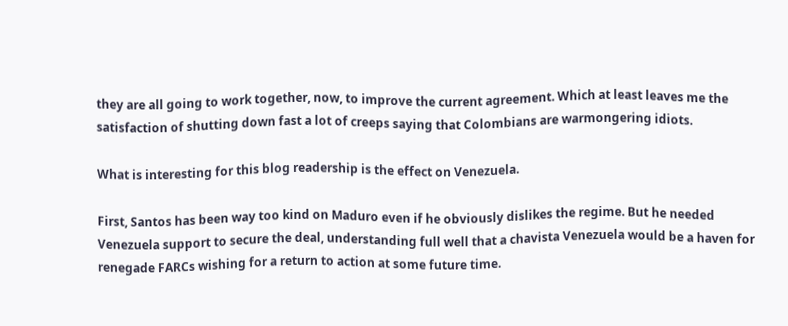they are all going to work together, now, to improve the current agreement. Which at least leaves me the satisfaction of shutting down fast a lot of creeps saying that Colombians are warmongering idiots.

What is interesting for this blog readership is the effect on Venezuela.

First, Santos has been way too kind on Maduro even if he obviously dislikes the regime. But he needed Venezuela support to secure the deal, understanding full well that a chavista Venezuela would be a haven for renegade FARCs wishing for a return to action at some future time.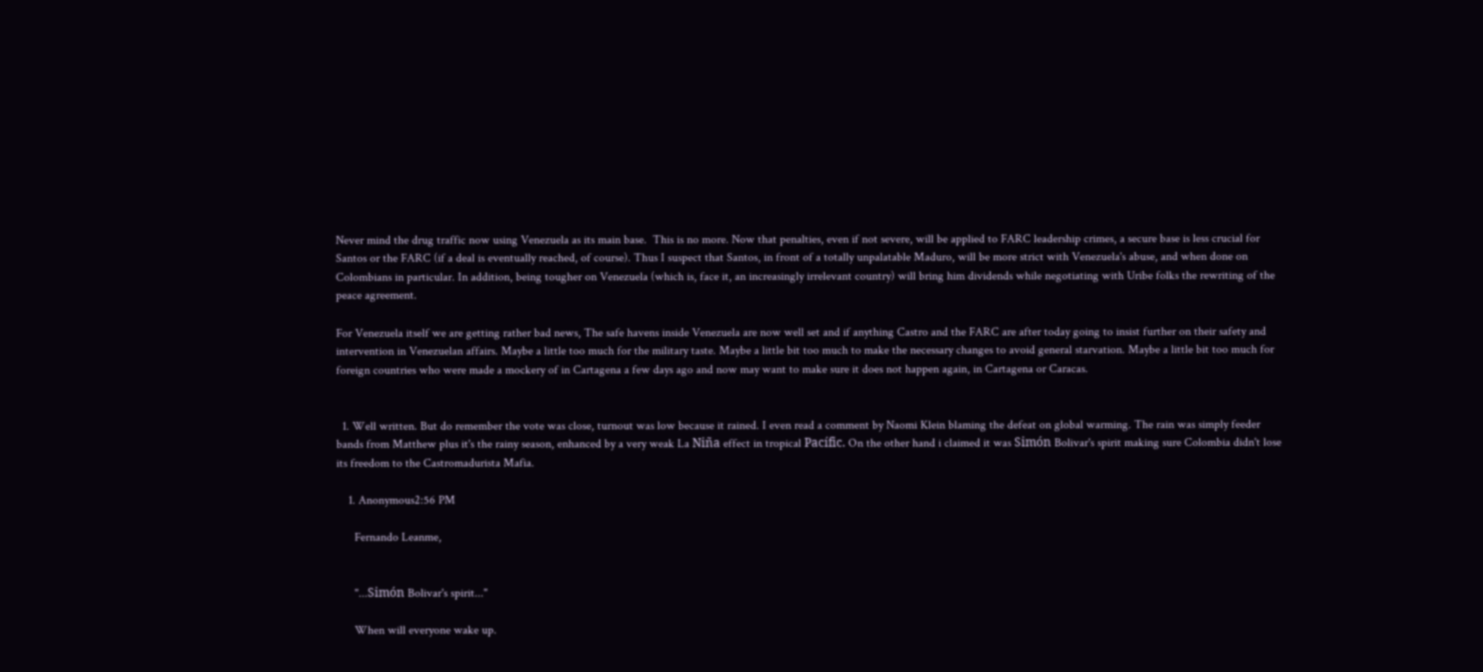Never mind the drug traffic now using Venezuela as its main base.  This is no more. Now that penalties, even if not severe, will be applied to FARC leadership crimes, a secure base is less crucial for Santos or the FARC (if a deal is eventually reached, of course). Thus I suspect that Santos, in front of a totally unpalatable Maduro, will be more strict with Venezuela's abuse, and when done on Colombians in particular. In addition, being tougher on Venezuela (which is, face it, an increasingly irrelevant country) will bring him dividends while negotiating with Uribe folks the rewriting of the peace agreement.

For Venezuela itself we are getting rather bad news, The safe havens inside Venezuela are now well set and if anything Castro and the FARC are after today going to insist further on their safety and intervention in Venezuelan affairs. Maybe a little too much for the military taste. Maybe a little bit too much to make the necessary changes to avoid general starvation. Maybe a little bit too much for foreign countries who were made a mockery of in Cartagena a few days ago and now may want to make sure it does not happen again, in Cartagena or Caracas.


  1. Well written. But do remember the vote was close, turnout was low because it rained. I even read a comment by Naomi Klein blaming the defeat on global warming. The rain was simply feeder bands from Matthew plus it's the rainy season, enhanced by a very weak La Niña effect in tropical Pacífic. On the other hand i claimed it was Simón Bolivar's spirit making sure Colombia didn't lose its freedom to the Castromadurista Mafia.

    1. Anonymous2:56 PM

      Fernando Leanme,


      "...Simón Bolivar's spirit..."

      When will everyone wake up.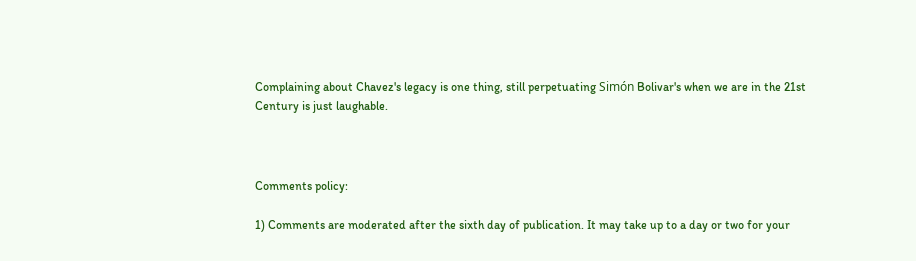Complaining about Chavez's legacy is one thing, still perpetuating Simón Bolivar's when we are in the 21st Century is just laughable.



Comments policy:

1) Comments are moderated after the sixth day of publication. It may take up to a day or two for your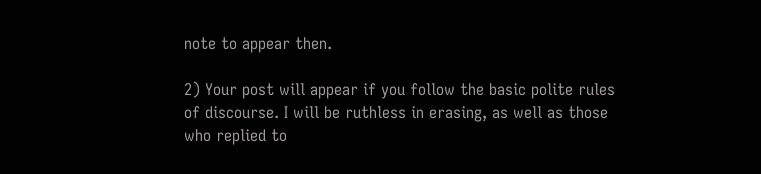note to appear then.

2) Your post will appear if you follow the basic polite rules of discourse. I will be ruthless in erasing, as well as those who replied to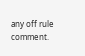any off rule comment.